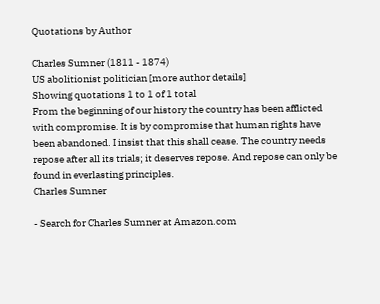Quotations by Author

Charles Sumner (1811 - 1874)
US abolitionist politician [more author details]
Showing quotations 1 to 1 of 1 total
From the beginning of our history the country has been afflicted with compromise. It is by compromise that human rights have been abandoned. I insist that this shall cease. The country needs repose after all its trials; it deserves repose. And repose can only be found in everlasting principles.
Charles Sumner

- Search for Charles Sumner at Amazon.com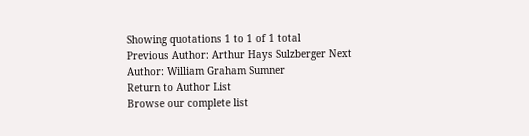Showing quotations 1 to 1 of 1 total
Previous Author: Arthur Hays Sulzberger Next Author: William Graham Sumner
Return to Author List
Browse our complete list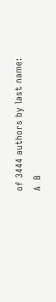of 3444 authors by last name:
A  B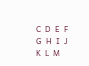C  D  E  F  G  H  I  J  K  L  M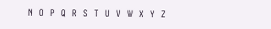N  O  P  Q  R  S  T  U  V  W  X  Y  Z